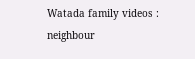Watada family videos : neighbour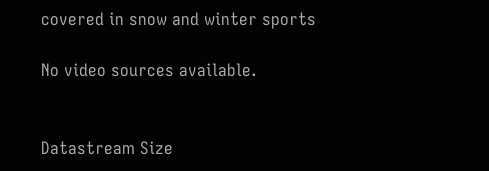covered in snow and winter sports

No video sources available.


Datastream Size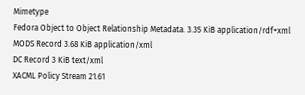Mimetype
Fedora Object to Object Relationship Metadata. 3.35 KiB application/rdf+xml
MODS Record 3.68 KiB application/xml
DC Record 3 KiB text/xml
XACML Policy Stream 21.61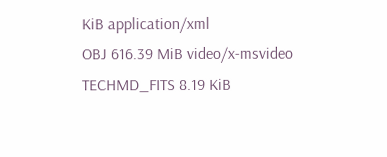KiB application/xml
OBJ 616.39 MiB video/x-msvideo
TECHMD_FITS 8.19 KiB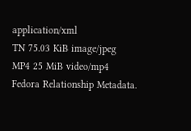application/xml
TN 75.03 KiB image/jpeg
MP4 25 MiB video/mp4
Fedora Relationship Metadata.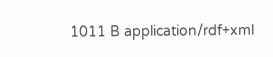1011 B application/rdf+xml